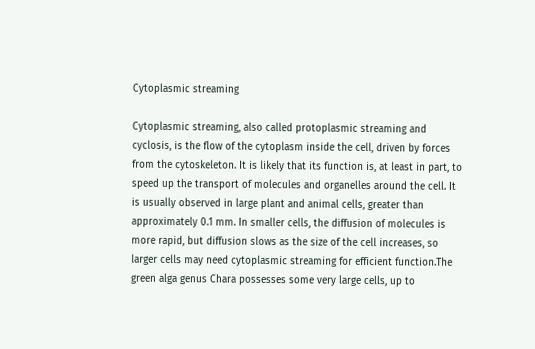Cytoplasmic streaming

Cytoplasmic streaming, also called protoplasmic streaming and cyclosis, is the flow of the cytoplasm inside the cell, driven by forces from the cytoskeleton. It is likely that its function is, at least in part, to speed up the transport of molecules and organelles around the cell. It is usually observed in large plant and animal cells, greater than approximately 0.1 mm. In smaller cells, the diffusion of molecules is more rapid, but diffusion slows as the size of the cell increases, so larger cells may need cytoplasmic streaming for efficient function.The green alga genus Chara possesses some very large cells, up to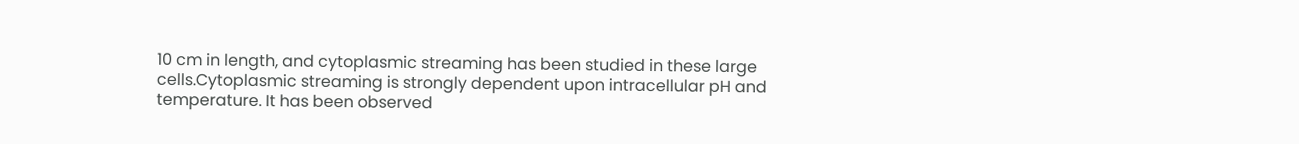10 cm in length, and cytoplasmic streaming has been studied in these large cells.Cytoplasmic streaming is strongly dependent upon intracellular pH and temperature. It has been observed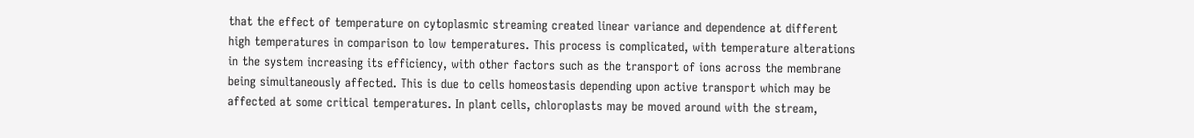that the effect of temperature on cytoplasmic streaming created linear variance and dependence at different high temperatures in comparison to low temperatures. This process is complicated, with temperature alterations in the system increasing its efficiency, with other factors such as the transport of ions across the membrane being simultaneously affected. This is due to cells homeostasis depending upon active transport which may be affected at some critical temperatures. In plant cells, chloroplasts may be moved around with the stream,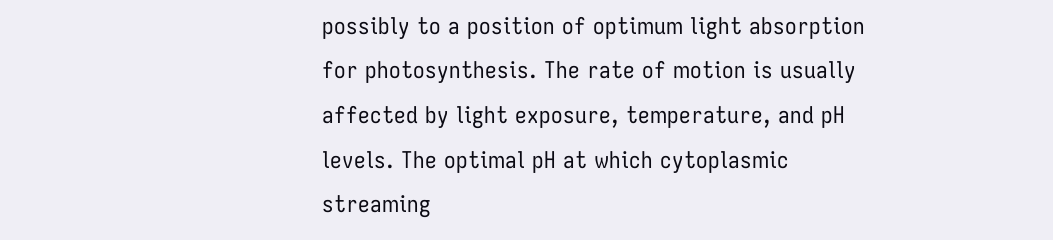possibly to a position of optimum light absorption for photosynthesis. The rate of motion is usually affected by light exposure, temperature, and pH levels. The optimal pH at which cytoplasmic streaming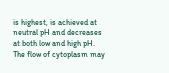is highest, is achieved at neutral pH and decreases at both low and high pH. The flow of cytoplasm may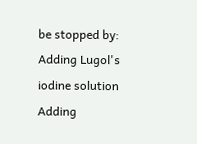be stopped by: Adding Lugol's iodine solution Adding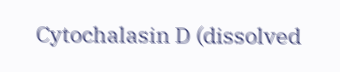Cytochalasin D (dissolved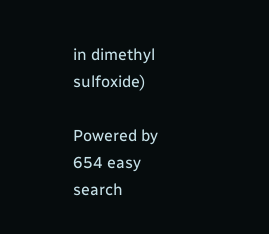in dimethyl sulfoxide)

Powered by 654 easy search